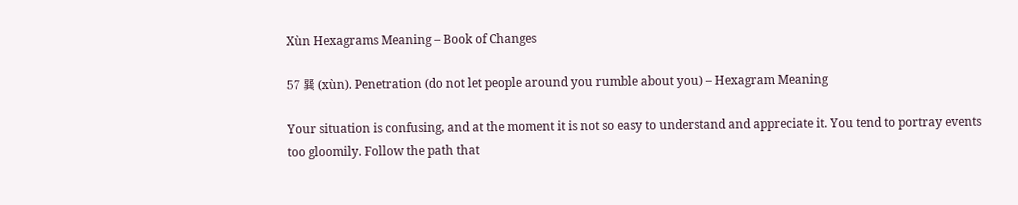Xùn Hexagrams Meaning – Book of Changes

57 巽 (xùn). Penetration (do not let people around you rumble about you) – Hexagram Meaning

Your situation is confusing, and at the moment it is not so easy to understand and appreciate it. You tend to portray events too gloomily. Follow the path that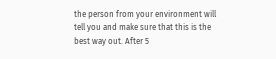the person from your environment will tell you and make sure that this is the best way out. After 5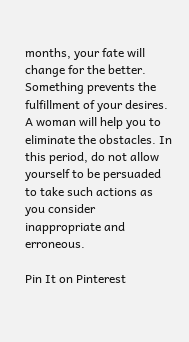months, your fate will change for the better. Something prevents the fulfillment of your desires. A woman will help you to eliminate the obstacles. In this period, do not allow yourself to be persuaded to take such actions as you consider inappropriate and erroneous.

Pin It on Pinterest